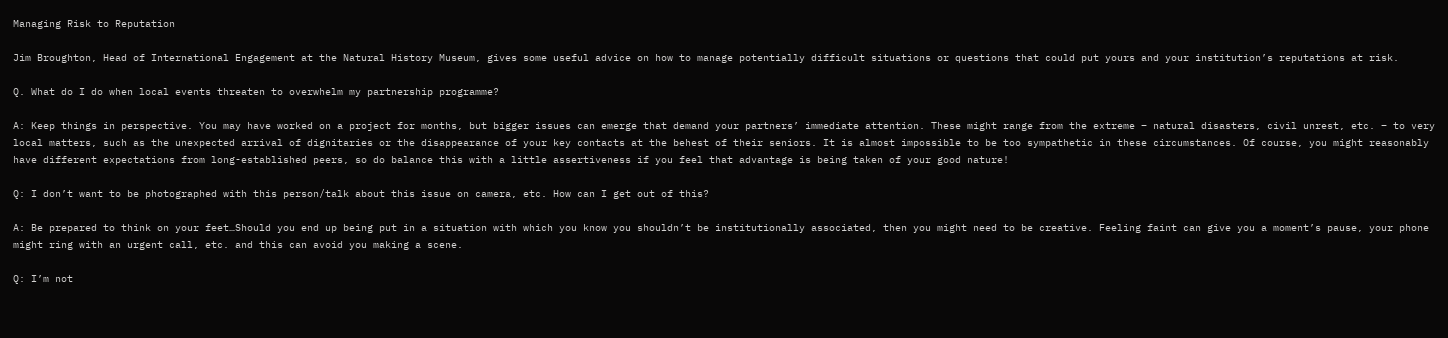Managing Risk to Reputation

Jim Broughton, Head of International Engagement at the Natural History Museum, gives some useful advice on how to manage potentially difficult situations or questions that could put yours and your institution’s reputations at risk.

Q. What do I do when local events threaten to overwhelm my partnership programme?

A: Keep things in perspective. You may have worked on a project for months, but bigger issues can emerge that demand your partners’ immediate attention. These might range from the extreme – natural disasters, civil unrest, etc. – to very local matters, such as the unexpected arrival of dignitaries or the disappearance of your key contacts at the behest of their seniors. It is almost impossible to be too sympathetic in these circumstances. Of course, you might reasonably have different expectations from long-established peers, so do balance this with a little assertiveness if you feel that advantage is being taken of your good nature!

Q: I don’t want to be photographed with this person/talk about this issue on camera, etc. How can I get out of this?

A: Be prepared to think on your feet…Should you end up being put in a situation with which you know you shouldn’t be institutionally associated, then you might need to be creative. Feeling faint can give you a moment’s pause, your phone might ring with an urgent call, etc. and this can avoid you making a scene.

Q: I’m not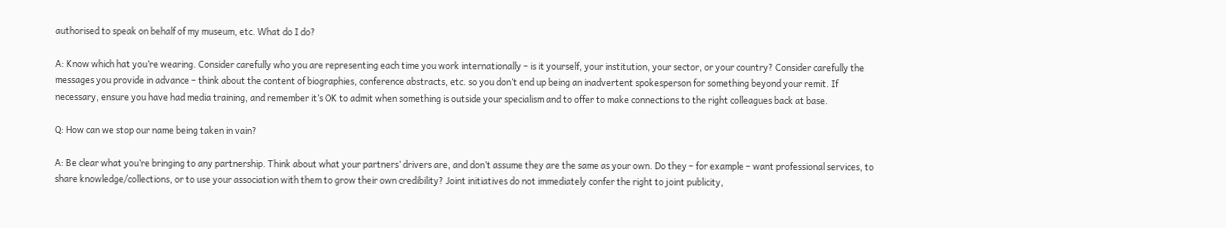authorised to speak on behalf of my museum, etc. What do I do?

A: Know which hat you’re wearing. Consider carefully who you are representing each time you work internationally – is it yourself, your institution, your sector, or your country? Consider carefully the messages you provide in advance – think about the content of biographies, conference abstracts, etc. so you don’t end up being an inadvertent spokesperson for something beyond your remit. If necessary, ensure you have had media training, and remember it’s OK to admit when something is outside your specialism and to offer to make connections to the right colleagues back at base.

Q: How can we stop our name being taken in vain?

A: Be clear what you’re bringing to any partnership. Think about what your partners’ drivers are, and don’t assume they are the same as your own. Do they – for example – want professional services, to share knowledge/collections, or to use your association with them to grow their own credibility? Joint initiatives do not immediately confer the right to joint publicity,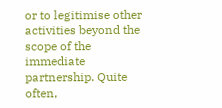or to legitimise other activities beyond the scope of the immediate partnership. Quite often,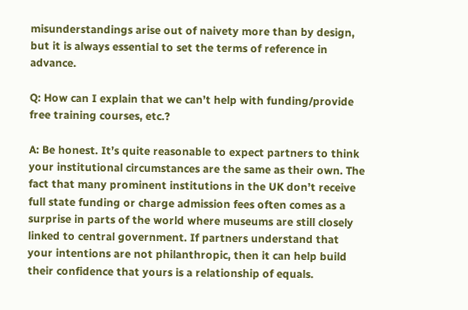misunderstandings arise out of naivety more than by design, but it is always essential to set the terms of reference in advance.

Q: How can I explain that we can’t help with funding/provide free training courses, etc.?

A: Be honest. It’s quite reasonable to expect partners to think your institutional circumstances are the same as their own. The fact that many prominent institutions in the UK don’t receive full state funding or charge admission fees often comes as a surprise in parts of the world where museums are still closely linked to central government. If partners understand that your intentions are not philanthropic, then it can help build their confidence that yours is a relationship of equals.